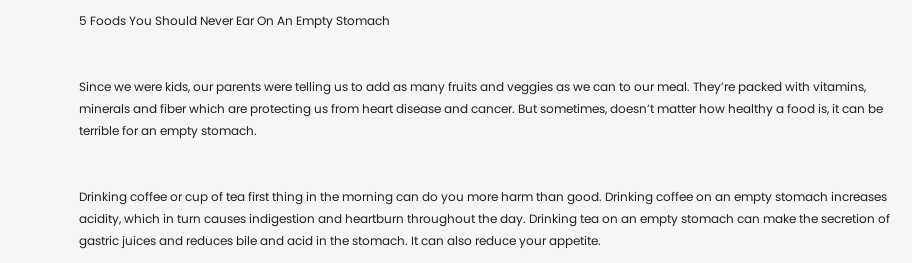5 Foods You Should Never Ear On An Empty Stomach


Since we were kids, our parents were telling us to add as many fruits and veggies as we can to our meal. They’re packed with vitamins, minerals and fiber which are protecting us from heart disease and cancer. But sometimes, doesn’t matter how healthy a food is, it can be terrible for an empty stomach.


Drinking coffee or cup of tea first thing in the morning can do you more harm than good. Drinking coffee on an empty stomach increases acidity, which in turn causes indigestion and heartburn throughout the day. Drinking tea on an empty stomach can make the secretion of gastric juices and reduces bile and acid in the stomach. It can also reduce your appetite.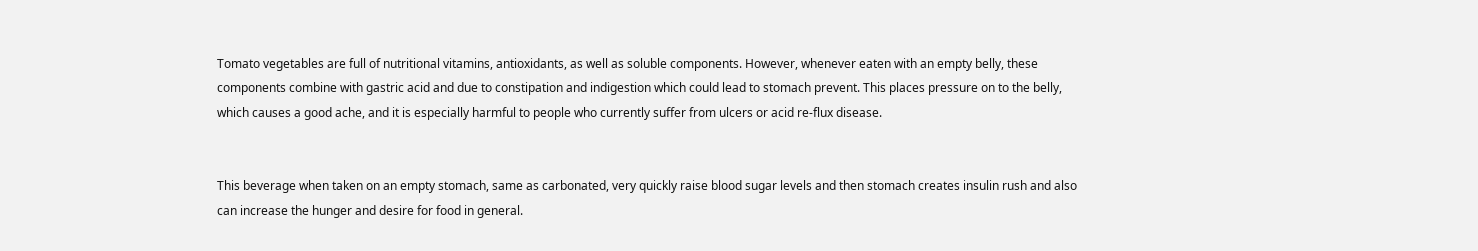Tomato vegetables are full of nutritional vitamins, antioxidants, as well as soluble components. However, whenever eaten with an empty belly, these components combine with gastric acid and due to constipation and indigestion which could lead to stomach prevent. This places pressure on to the belly, which causes a good ache, and it is especially harmful to people who currently suffer from ulcers or acid re-flux disease.


This beverage when taken on an empty stomach, same as carbonated, very quickly raise blood sugar levels and then stomach creates insulin rush and also can increase the hunger and desire for food in general.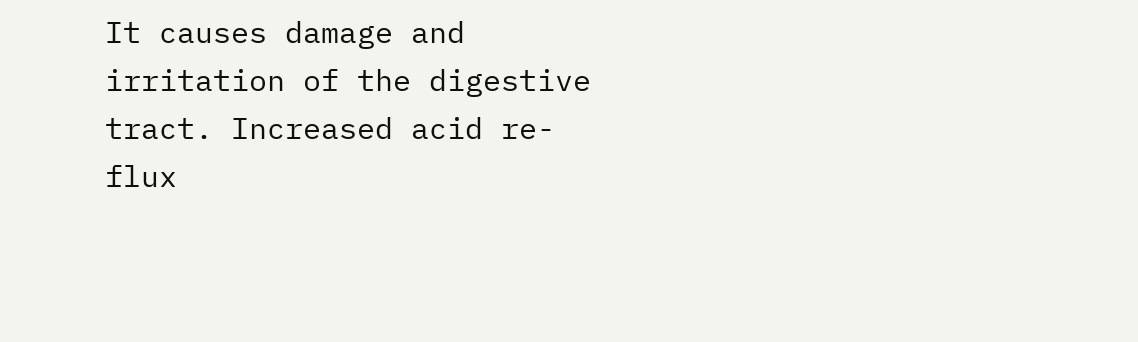It causes damage and irritation of the digestive tract. Increased acid re-flux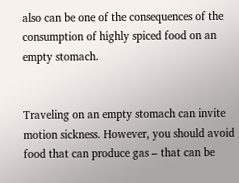also can be one of the consequences of the consumption of highly spiced food on an empty stomach.


Traveling on an empty stomach can invite motion sickness. However, you should avoid food that can produce gas – that can be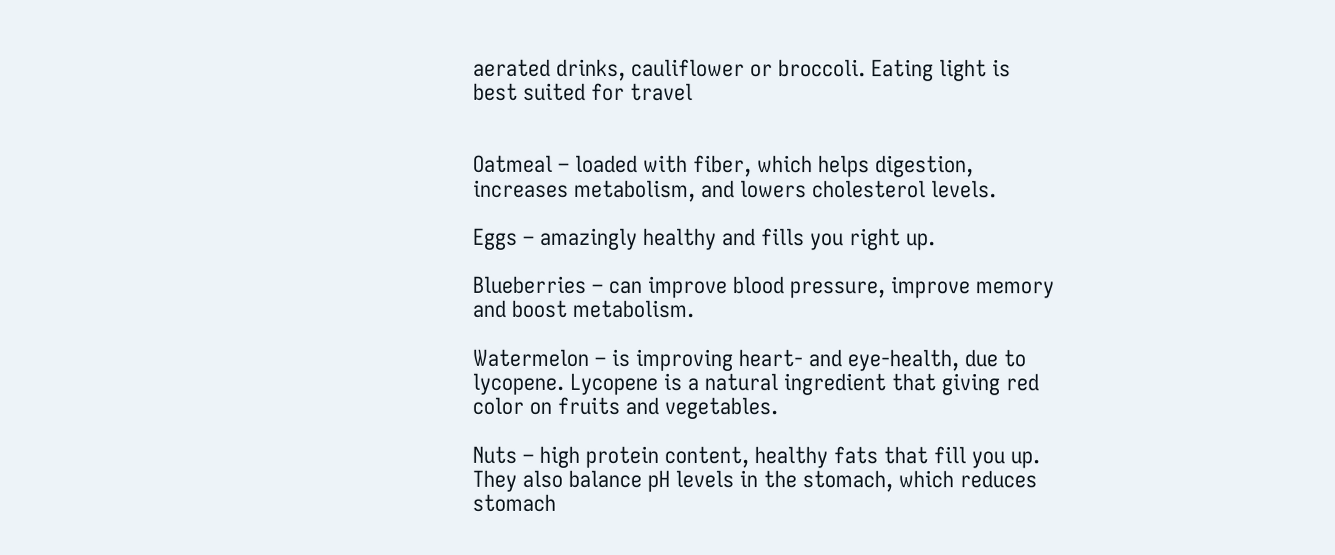aerated drinks, cauliflower or broccoli. Eating light is best suited for travel


Oatmeal – loaded with fiber, which helps digestion, increases metabolism, and lowers cholesterol levels.

Eggs – amazingly healthy and fills you right up.

Blueberries – can improve blood pressure, improve memory and boost metabolism.

Watermelon – is improving heart- and eye-health, due to lycopene. Lycopene is a natural ingredient that giving red color on fruits and vegetables.

Nuts – high protein content, healthy fats that fill you up. They also balance pH levels in the stomach, which reduces stomach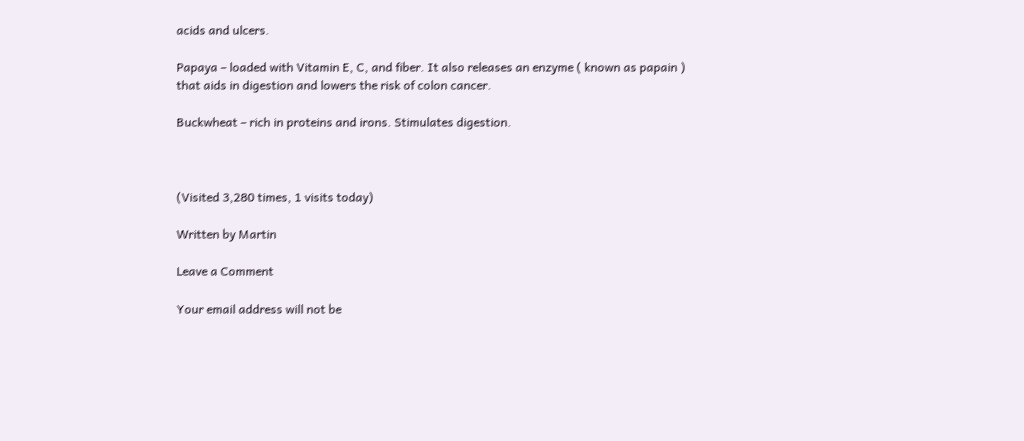acids and ulcers.

Papaya – loaded with Vitamin E, C, and fiber. It also releases an enzyme ( known as papain ) that aids in digestion and lowers the risk of colon cancer.

Buckwheat – rich in proteins and irons. Stimulates digestion.



(Visited 3,280 times, 1 visits today)

Written by Martin

Leave a Comment

Your email address will not be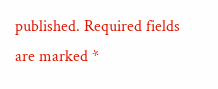published. Required fields are marked *